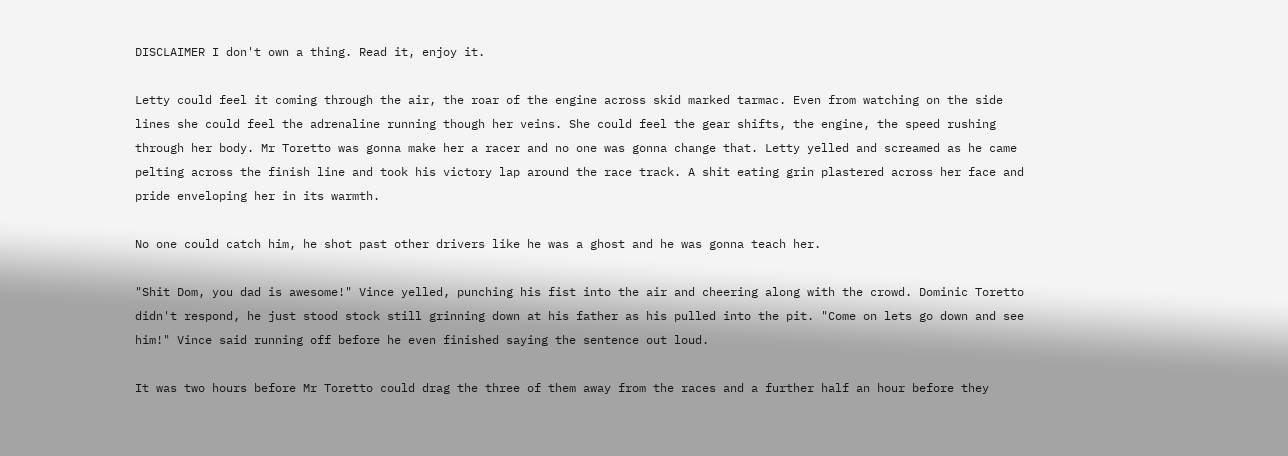DISCLAIMER I don't own a thing. Read it, enjoy it.

Letty could feel it coming through the air, the roar of the engine across skid marked tarmac. Even from watching on the side lines she could feel the adrenaline running though her veins. She could feel the gear shifts, the engine, the speed rushing through her body. Mr Toretto was gonna make her a racer and no one was gonna change that. Letty yelled and screamed as he came pelting across the finish line and took his victory lap around the race track. A shit eating grin plastered across her face and pride enveloping her in its warmth.

No one could catch him, he shot past other drivers like he was a ghost and he was gonna teach her.

"Shit Dom, you dad is awesome!" Vince yelled, punching his fist into the air and cheering along with the crowd. Dominic Toretto didn't respond, he just stood stock still grinning down at his father as his pulled into the pit. "Come on lets go down and see him!" Vince said running off before he even finished saying the sentence out loud.

It was two hours before Mr Toretto could drag the three of them away from the races and a further half an hour before they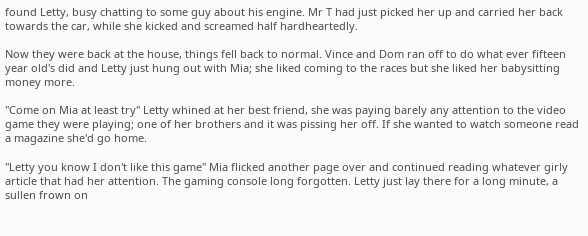found Letty, busy chatting to some guy about his engine. Mr T had just picked her up and carried her back towards the car, while she kicked and screamed half hardheartedly.

Now they were back at the house, things fell back to normal. Vince and Dom ran off to do what ever fifteen year old's did and Letty just hung out with Mia; she liked coming to the races but she liked her babysitting money more.

"Come on Mia at least try" Letty whined at her best friend, she was paying barely any attention to the video game they were playing; one of her brothers and it was pissing her off. If she wanted to watch someone read a magazine she'd go home.

"Letty you know I don't like this game" Mia flicked another page over and continued reading whatever girly article that had her attention. The gaming console long forgotten. Letty just lay there for a long minute, a sullen frown on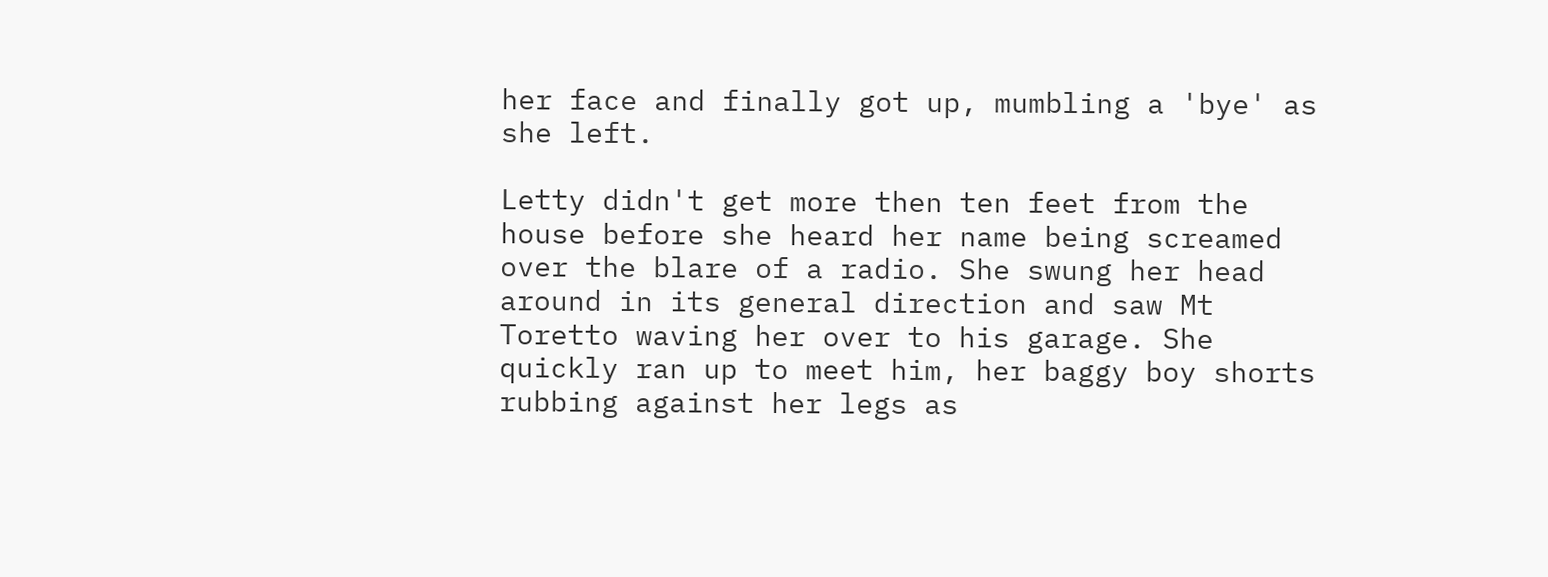her face and finally got up, mumbling a 'bye' as she left.

Letty didn't get more then ten feet from the house before she heard her name being screamed over the blare of a radio. She swung her head around in its general direction and saw Mt Toretto waving her over to his garage. She quickly ran up to meet him, her baggy boy shorts rubbing against her legs as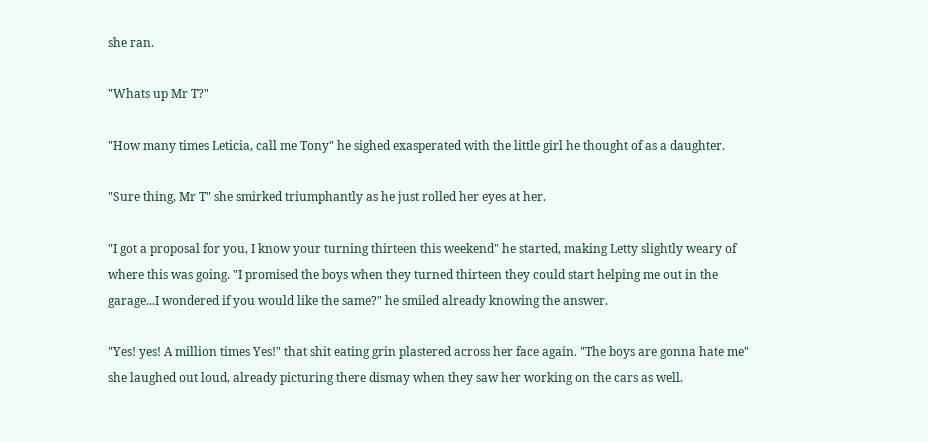she ran.

"Whats up Mr T?"

"How many times Leticia, call me Tony" he sighed exasperated with the little girl he thought of as a daughter.

"Sure thing, Mr T" she smirked triumphantly as he just rolled her eyes at her.

"I got a proposal for you, I know your turning thirteen this weekend" he started, making Letty slightly weary of where this was going. "I promised the boys when they turned thirteen they could start helping me out in the garage...I wondered if you would like the same?" he smiled already knowing the answer.

"Yes! yes! A million times Yes!" that shit eating grin plastered across her face again. "The boys are gonna hate me" she laughed out loud, already picturing there dismay when they saw her working on the cars as well.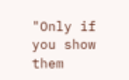"Only if you show them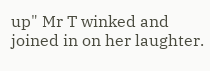up" Mr T winked and joined in on her laughter.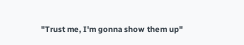"Trust me, I'm gonna show them up"